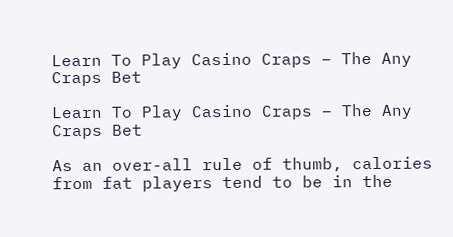Learn To Play Casino Craps – The Any Craps Bet

Learn To Play Casino Craps – The Any Craps Bet

As an over-all rule of thumb, calories from fat players tend to be in the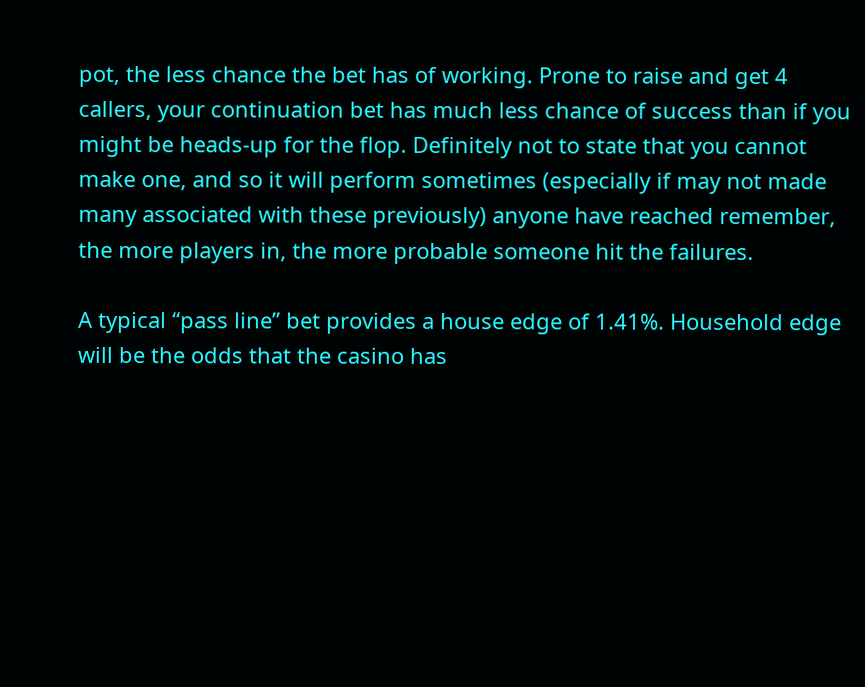pot, the less chance the bet has of working. Prone to raise and get 4 callers, your continuation bet has much less chance of success than if you might be heads-up for the flop. Definitely not to state that you cannot make one, and so it will perform sometimes (especially if may not made many associated with these previously) anyone have reached remember, the more players in, the more probable someone hit the failures.

A typical “pass line” bet provides a house edge of 1.41%. Household edge will be the odds that the casino has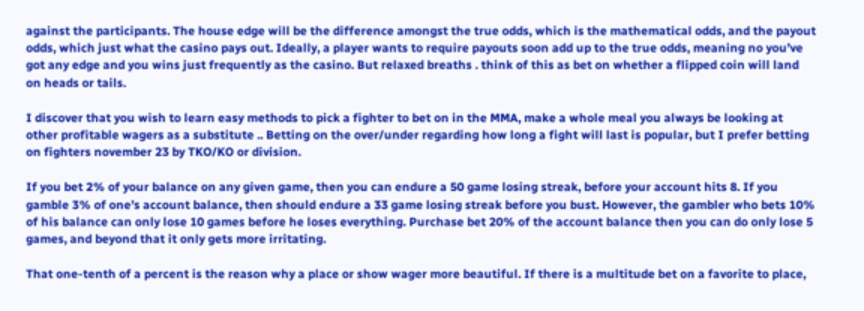against the participants. The house edge will be the difference amongst the true odds, which is the mathematical odds, and the payout odds, which just what the casino pays out. Ideally, a player wants to require payouts soon add up to the true odds, meaning no you’ve got any edge and you wins just frequently as the casino. But relaxed breaths . think of this as bet on whether a flipped coin will land on heads or tails.

I discover that you wish to learn easy methods to pick a fighter to bet on in the MMA, make a whole meal you always be looking at other profitable wagers as a substitute .. Betting on the over/under regarding how long a fight will last is popular, but I prefer betting on fighters november 23 by TKO/KO or division.

If you bet 2% of your balance on any given game, then you can endure a 50 game losing streak, before your account hits 8. If you gamble 3% of one’s account balance, then should endure a 33 game losing streak before you bust. However, the gambler who bets 10% of his balance can only lose 10 games before he loses everything. Purchase bet 20% of the account balance then you can do only lose 5 games, and beyond that it only gets more irritating.

That one-tenth of a percent is the reason why a place or show wager more beautiful. If there is a multitude bet on a favorite to place,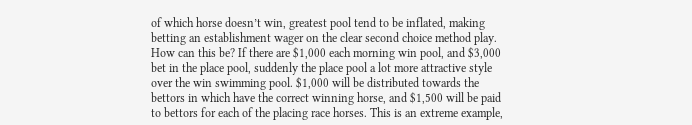of which horse doesn’t win, greatest pool tend to be inflated, making betting an establishment wager on the clear second choice method play. How can this be? If there are $1,000 each morning win pool, and $3,000 bet in the place pool, suddenly the place pool a lot more attractive style over the win swimming pool. $1,000 will be distributed towards the bettors in which have the correct winning horse, and $1,500 will be paid to bettors for each of the placing race horses. This is an extreme example,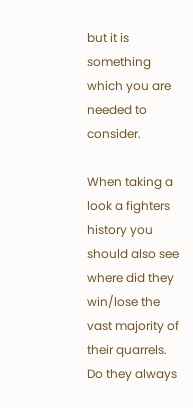but it is something which you are needed to consider.

When taking a look a fighters history you should also see where did they win/lose the vast majority of their quarrels. Do they always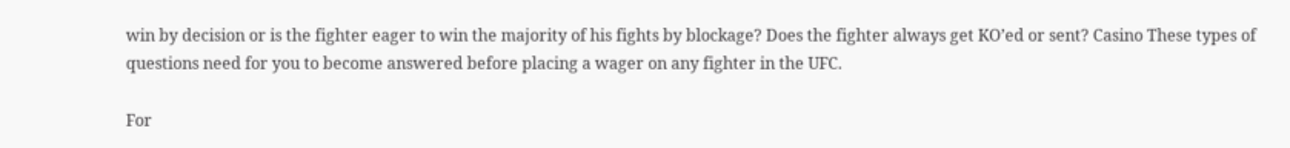win by decision or is the fighter eager to win the majority of his fights by blockage? Does the fighter always get KO’ed or sent? Casino These types of questions need for you to become answered before placing a wager on any fighter in the UFC.

For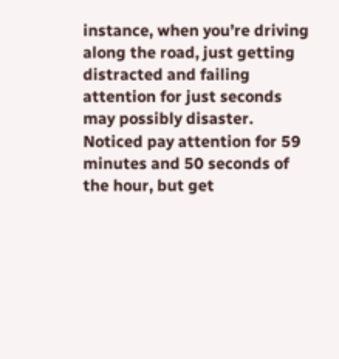instance, when you’re driving along the road, just getting distracted and failing attention for just seconds may possibly disaster. Noticed pay attention for 59 minutes and 50 seconds of the hour, but get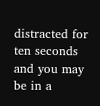distracted for ten seconds and you may be in a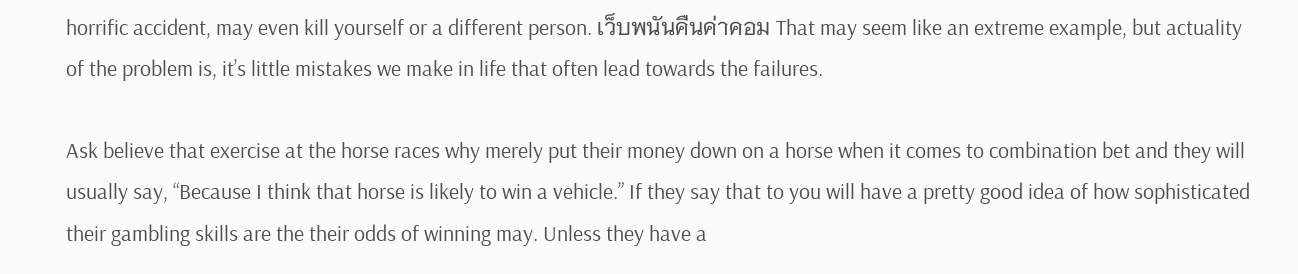horrific accident, may even kill yourself or a different person. เว็บพนันคืนค่าคอม That may seem like an extreme example, but actuality of the problem is, it’s little mistakes we make in life that often lead towards the failures.

Ask believe that exercise at the horse races why merely put their money down on a horse when it comes to combination bet and they will usually say, “Because I think that horse is likely to win a vehicle.” If they say that to you will have a pretty good idea of how sophisticated their gambling skills are the their odds of winning may. Unless they have a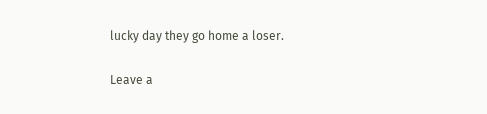lucky day they go home a loser.

Leave a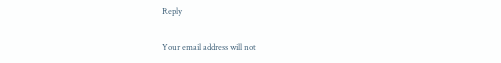Reply

Your email address will not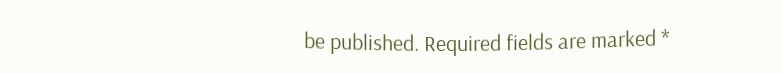be published. Required fields are marked *